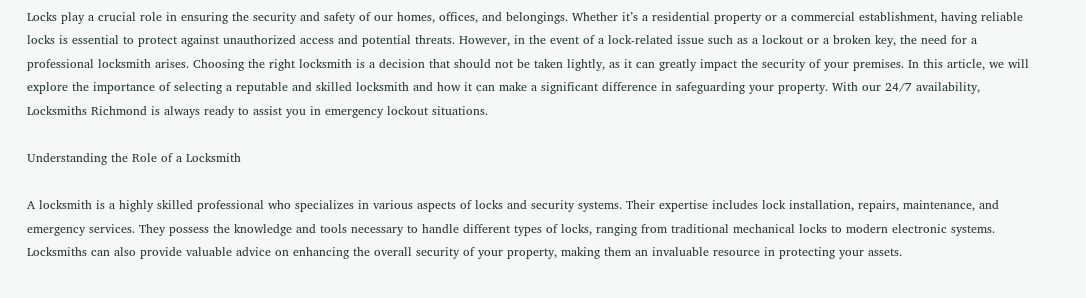Locks play a crucial role in ensuring the security and safety of our homes, offices, and belongings. Whether it’s a residential property or a commercial establishment, having reliable locks is essential to protect against unauthorized access and potential threats. However, in the event of a lock-related issue such as a lockout or a broken key, the need for a professional locksmith arises. Choosing the right locksmith is a decision that should not be taken lightly, as it can greatly impact the security of your premises. In this article, we will explore the importance of selecting a reputable and skilled locksmith and how it can make a significant difference in safeguarding your property. With our 24/7 availability, Locksmiths Richmond is always ready to assist you in emergency lockout situations.

Understanding the Role of a Locksmith

A locksmith is a highly skilled professional who specializes in various aspects of locks and security systems. Their expertise includes lock installation, repairs, maintenance, and emergency services. They possess the knowledge and tools necessary to handle different types of locks, ranging from traditional mechanical locks to modern electronic systems. Locksmiths can also provide valuable advice on enhancing the overall security of your property, making them an invaluable resource in protecting your assets.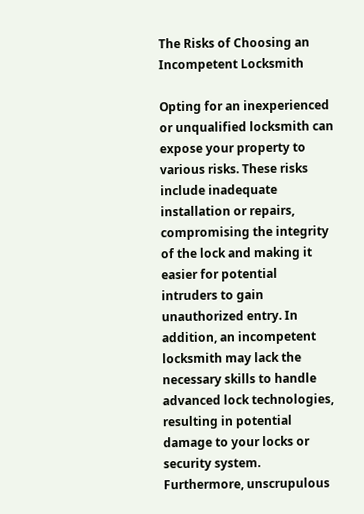The Risks of Choosing an Incompetent Locksmith

Opting for an inexperienced or unqualified locksmith can expose your property to various risks. These risks include inadequate installation or repairs, compromising the integrity of the lock and making it easier for potential intruders to gain unauthorized entry. In addition, an incompetent locksmith may lack the necessary skills to handle advanced lock technologies, resulting in potential damage to your locks or security system. Furthermore, unscrupulous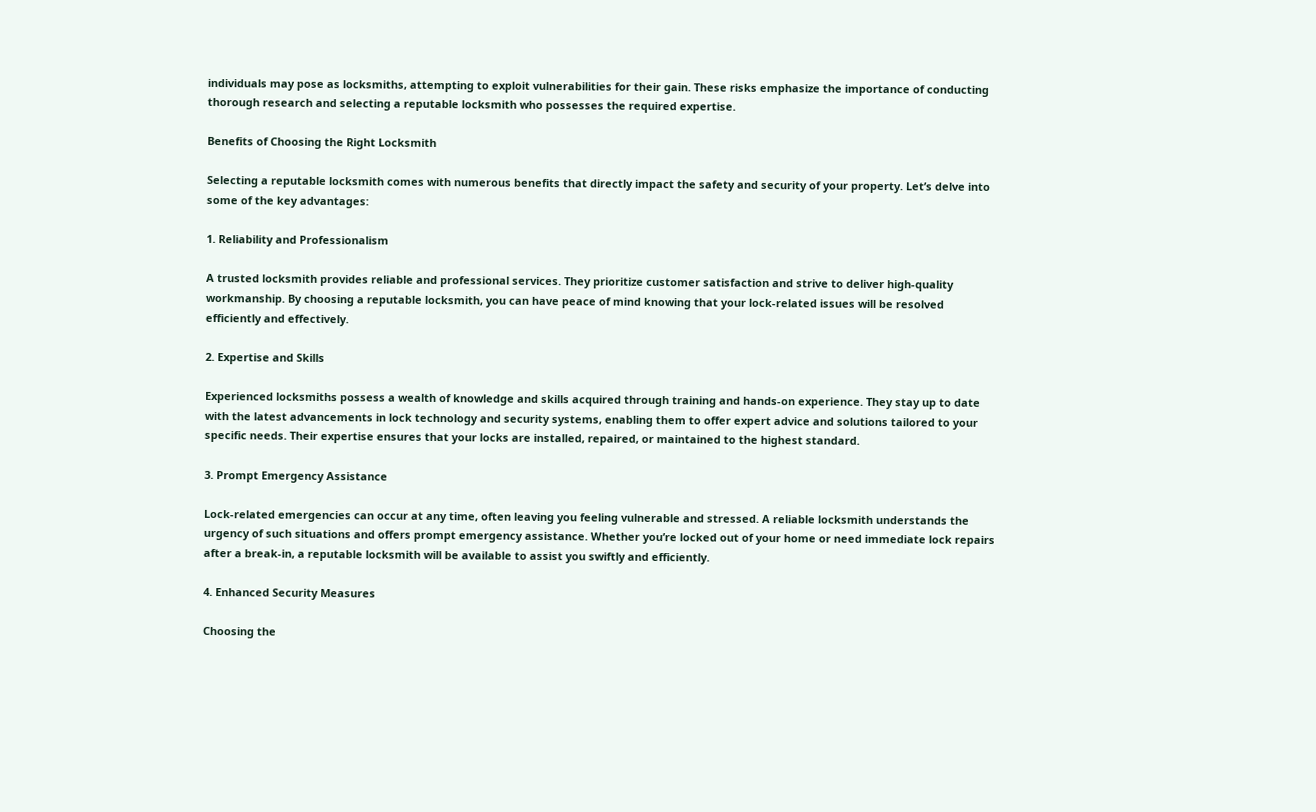individuals may pose as locksmiths, attempting to exploit vulnerabilities for their gain. These risks emphasize the importance of conducting thorough research and selecting a reputable locksmith who possesses the required expertise.

Benefits of Choosing the Right Locksmith

Selecting a reputable locksmith comes with numerous benefits that directly impact the safety and security of your property. Let’s delve into some of the key advantages:

1. Reliability and Professionalism

A trusted locksmith provides reliable and professional services. They prioritize customer satisfaction and strive to deliver high-quality workmanship. By choosing a reputable locksmith, you can have peace of mind knowing that your lock-related issues will be resolved efficiently and effectively.

2. Expertise and Skills

Experienced locksmiths possess a wealth of knowledge and skills acquired through training and hands-on experience. They stay up to date with the latest advancements in lock technology and security systems, enabling them to offer expert advice and solutions tailored to your specific needs. Their expertise ensures that your locks are installed, repaired, or maintained to the highest standard.

3. Prompt Emergency Assistance

Lock-related emergencies can occur at any time, often leaving you feeling vulnerable and stressed. A reliable locksmith understands the urgency of such situations and offers prompt emergency assistance. Whether you’re locked out of your home or need immediate lock repairs after a break-in, a reputable locksmith will be available to assist you swiftly and efficiently.

4. Enhanced Security Measures

Choosing the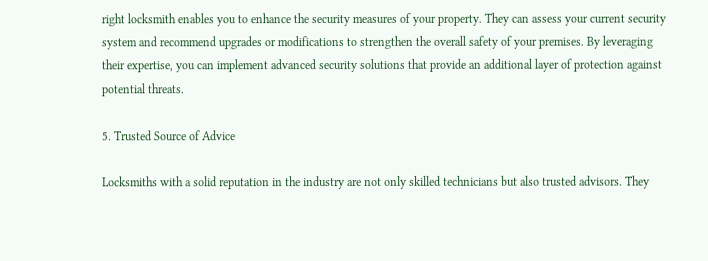right locksmith enables you to enhance the security measures of your property. They can assess your current security system and recommend upgrades or modifications to strengthen the overall safety of your premises. By leveraging their expertise, you can implement advanced security solutions that provide an additional layer of protection against potential threats.

5. Trusted Source of Advice

Locksmiths with a solid reputation in the industry are not only skilled technicians but also trusted advisors. They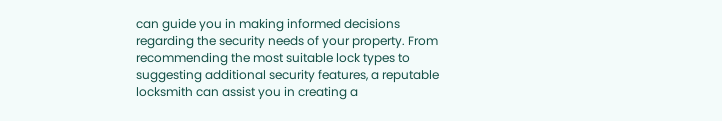can guide you in making informed decisions regarding the security needs of your property. From recommending the most suitable lock types to suggesting additional security features, a reputable locksmith can assist you in creating a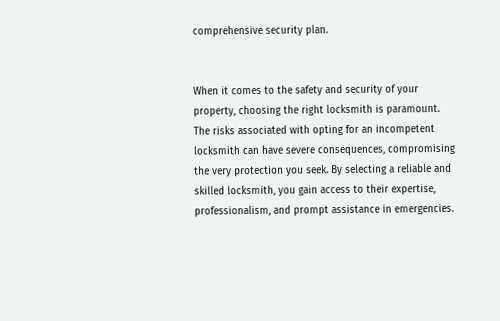comprehensive security plan.


When it comes to the safety and security of your property, choosing the right locksmith is paramount. The risks associated with opting for an incompetent locksmith can have severe consequences, compromising the very protection you seek. By selecting a reliable and skilled locksmith, you gain access to their expertise, professionalism, and prompt assistance in emergencies.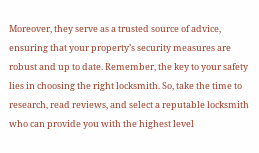Moreover, they serve as a trusted source of advice, ensuring that your property’s security measures are robust and up to date. Remember, the key to your safety lies in choosing the right locksmith. So, take the time to research, read reviews, and select a reputable locksmith who can provide you with the highest level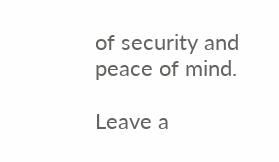of security and peace of mind.

Leave a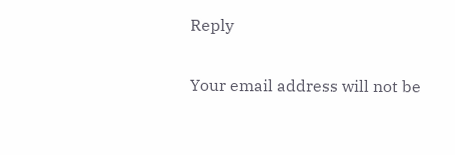Reply

Your email address will not be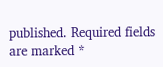published. Required fields are marked *